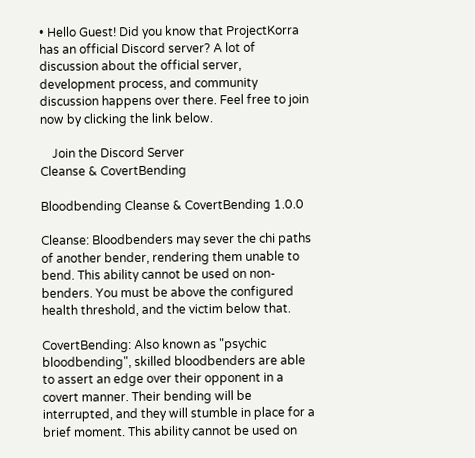• Hello Guest! Did you know that ProjectKorra has an official Discord server? A lot of discussion about the official server, development process, and community discussion happens over there. Feel free to join now by clicking the link below.

    Join the Discord Server
Cleanse & CovertBending

Bloodbending Cleanse & CovertBending 1.0.0

Cleanse: Bloodbenders may sever the chi paths of another bender, rendering them unable to bend. This ability cannot be used on non-benders. You must be above the configured health threshold, and the victim below that.

CovertBending: Also known as "psychic bloodbending", skilled bloodbenders are able to assert an edge over their opponent in a covert manner. Their bending will be interrupted, and they will stumble in place for a brief moment. This ability cannot be used on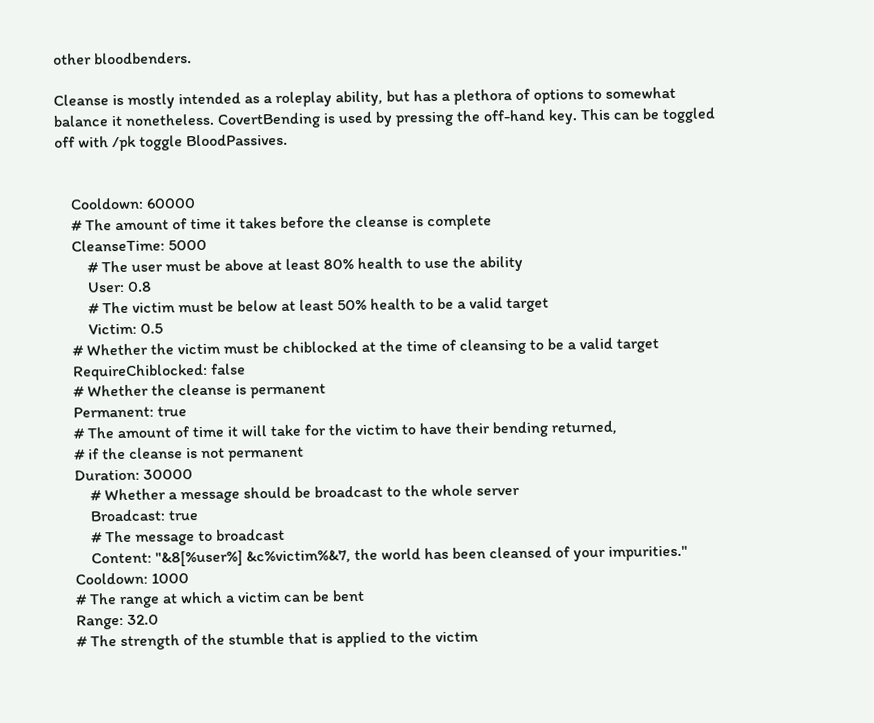other bloodbenders.

Cleanse is mostly intended as a roleplay ability, but has a plethora of options to somewhat balance it nonetheless. CovertBending is used by pressing the off-hand key. This can be toggled off with /pk toggle BloodPassives.


    Cooldown: 60000
    # The amount of time it takes before the cleanse is complete
    CleanseTime: 5000
        # The user must be above at least 80% health to use the ability
        User: 0.8
        # The victim must be below at least 50% health to be a valid target
        Victim: 0.5
    # Whether the victim must be chiblocked at the time of cleansing to be a valid target
    RequireChiblocked: false
    # Whether the cleanse is permanent
    Permanent: true
    # The amount of time it will take for the victim to have their bending returned,
    # if the cleanse is not permanent
    Duration: 30000
        # Whether a message should be broadcast to the whole server
        Broadcast: true
        # The message to broadcast
        Content: "&8[%user%] &c%victim%&7, the world has been cleansed of your impurities."
    Cooldown: 1000
    # The range at which a victim can be bent
    Range: 32.0
    # The strength of the stumble that is applied to the victim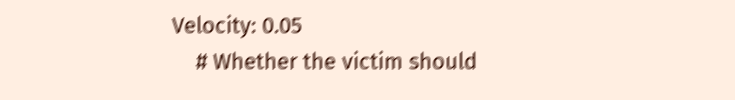Velocity: 0.05
    # Whether the victim should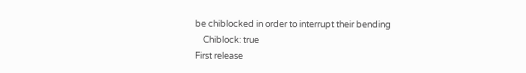be chiblocked in order to interrupt their bending
    Chiblock: true
First release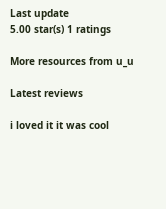Last update
5.00 star(s) 1 ratings

More resources from u_u

Latest reviews

i loved it it was cool